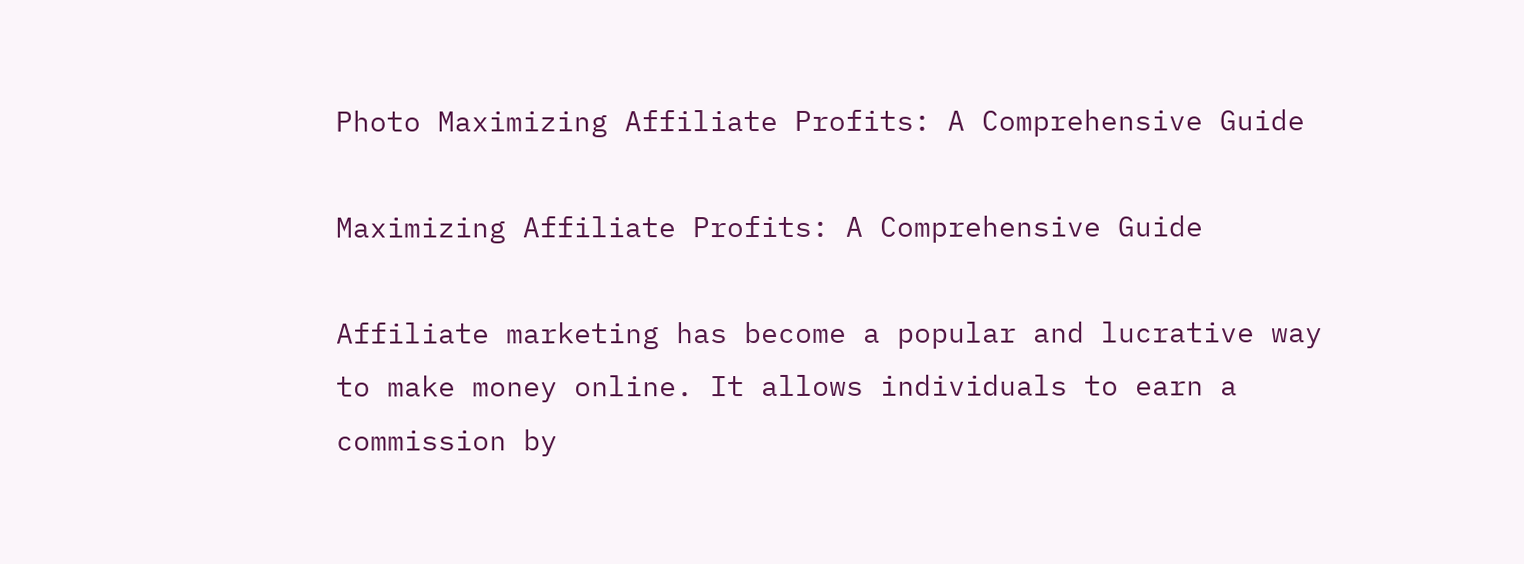Photo Maximizing Affiliate Profits: A Comprehensive Guide

Maximizing Affiliate Profits: A Comprehensive Guide

Affiliate marketing has become a popular and lucrative way to make money online. It allows individuals to earn a commission by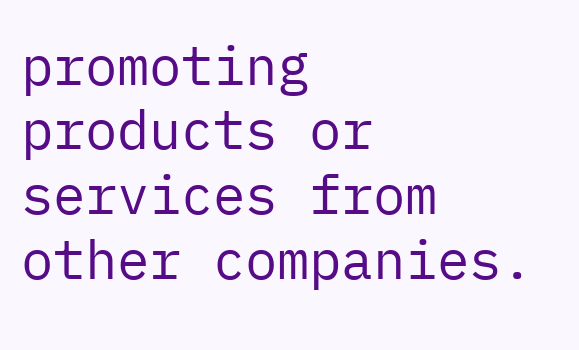promoting products or services from other companies.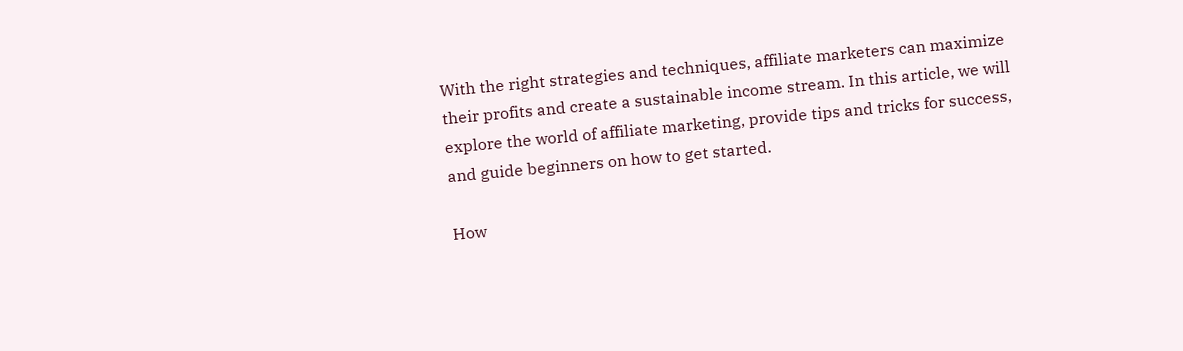With the right strategies and techniques, affiliate marketers can maximize their profits and create a sustainable income stream. In this article, we will explore the world of affiliate marketing, provide tips and tricks for success, and guide beginners on how to get started.

How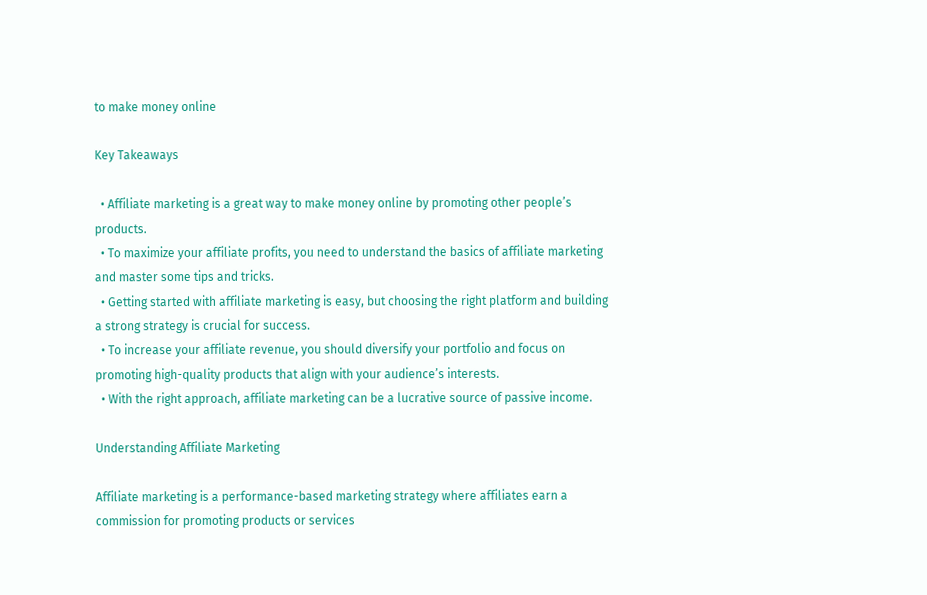to make money online

Key Takeaways

  • Affiliate marketing is a great way to make money online by promoting other people’s products.
  • To maximize your affiliate profits, you need to understand the basics of affiliate marketing and master some tips and tricks.
  • Getting started with affiliate marketing is easy, but choosing the right platform and building a strong strategy is crucial for success.
  • To increase your affiliate revenue, you should diversify your portfolio and focus on promoting high-quality products that align with your audience’s interests.
  • With the right approach, affiliate marketing can be a lucrative source of passive income.

Understanding Affiliate Marketing

Affiliate marketing is a performance-based marketing strategy where affiliates earn a commission for promoting products or services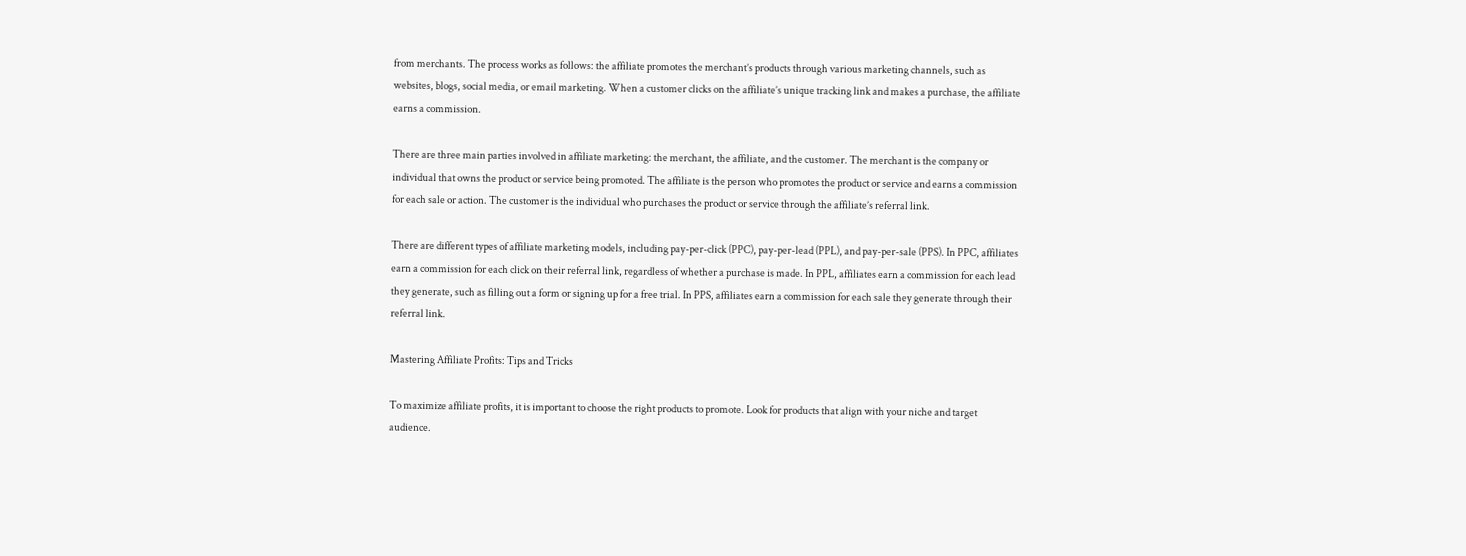from merchants. The process works as follows: the affiliate promotes the merchant’s products through various marketing channels, such as websites, blogs, social media, or email marketing. When a customer clicks on the affiliate’s unique tracking link and makes a purchase, the affiliate earns a commission.

There are three main parties involved in affiliate marketing: the merchant, the affiliate, and the customer. The merchant is the company or individual that owns the product or service being promoted. The affiliate is the person who promotes the product or service and earns a commission for each sale or action. The customer is the individual who purchases the product or service through the affiliate’s referral link.

There are different types of affiliate marketing models, including pay-per-click (PPC), pay-per-lead (PPL), and pay-per-sale (PPS). In PPC, affiliates earn a commission for each click on their referral link, regardless of whether a purchase is made. In PPL, affiliates earn a commission for each lead they generate, such as filling out a form or signing up for a free trial. In PPS, affiliates earn a commission for each sale they generate through their referral link.

Mastering Affiliate Profits: Tips and Tricks

To maximize affiliate profits, it is important to choose the right products to promote. Look for products that align with your niche and target audience.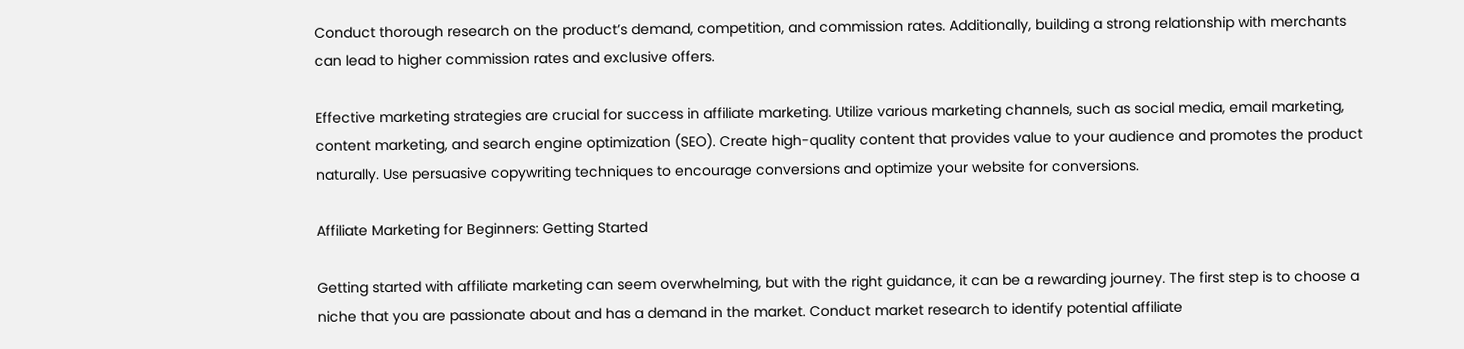Conduct thorough research on the product’s demand, competition, and commission rates. Additionally, building a strong relationship with merchants can lead to higher commission rates and exclusive offers.

Effective marketing strategies are crucial for success in affiliate marketing. Utilize various marketing channels, such as social media, email marketing, content marketing, and search engine optimization (SEO). Create high-quality content that provides value to your audience and promotes the product naturally. Use persuasive copywriting techniques to encourage conversions and optimize your website for conversions.

Affiliate Marketing for Beginners: Getting Started

Getting started with affiliate marketing can seem overwhelming, but with the right guidance, it can be a rewarding journey. The first step is to choose a niche that you are passionate about and has a demand in the market. Conduct market research to identify potential affiliate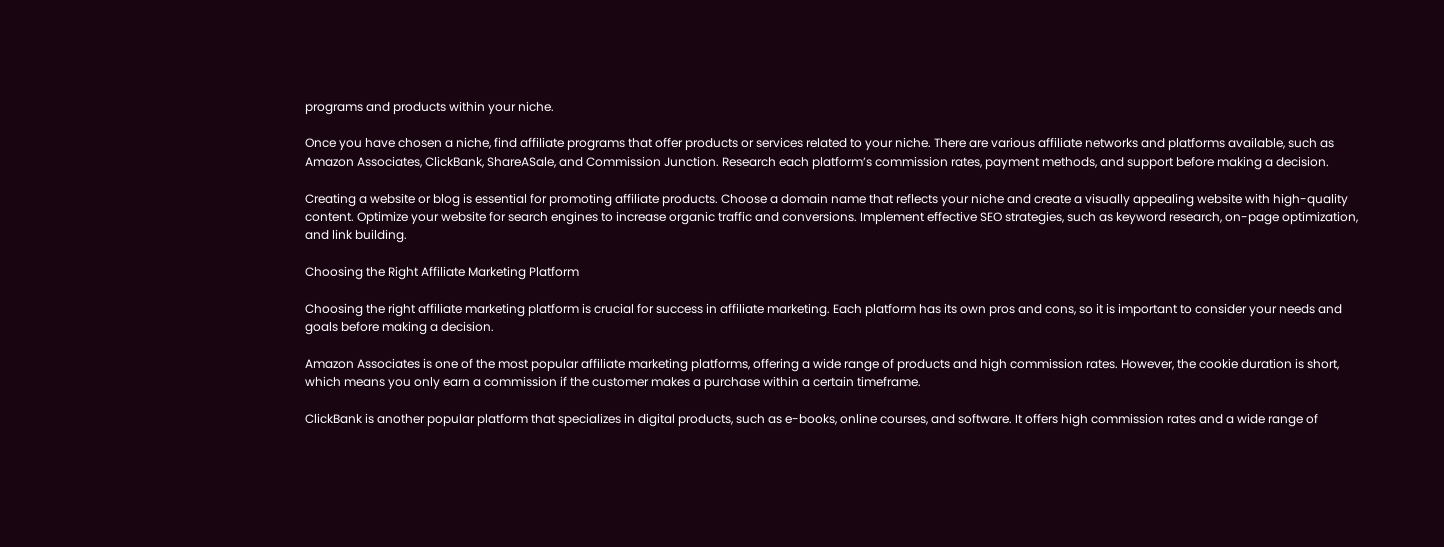programs and products within your niche.

Once you have chosen a niche, find affiliate programs that offer products or services related to your niche. There are various affiliate networks and platforms available, such as Amazon Associates, ClickBank, ShareASale, and Commission Junction. Research each platform’s commission rates, payment methods, and support before making a decision.

Creating a website or blog is essential for promoting affiliate products. Choose a domain name that reflects your niche and create a visually appealing website with high-quality content. Optimize your website for search engines to increase organic traffic and conversions. Implement effective SEO strategies, such as keyword research, on-page optimization, and link building.

Choosing the Right Affiliate Marketing Platform

Choosing the right affiliate marketing platform is crucial for success in affiliate marketing. Each platform has its own pros and cons, so it is important to consider your needs and goals before making a decision.

Amazon Associates is one of the most popular affiliate marketing platforms, offering a wide range of products and high commission rates. However, the cookie duration is short, which means you only earn a commission if the customer makes a purchase within a certain timeframe.

ClickBank is another popular platform that specializes in digital products, such as e-books, online courses, and software. It offers high commission rates and a wide range of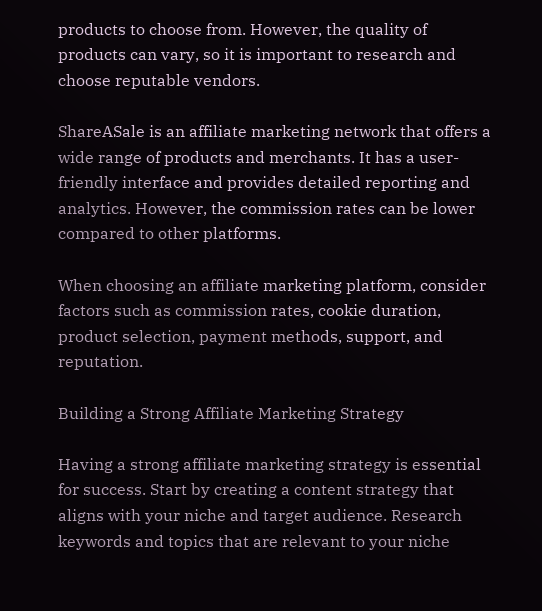products to choose from. However, the quality of products can vary, so it is important to research and choose reputable vendors.

ShareASale is an affiliate marketing network that offers a wide range of products and merchants. It has a user-friendly interface and provides detailed reporting and analytics. However, the commission rates can be lower compared to other platforms.

When choosing an affiliate marketing platform, consider factors such as commission rates, cookie duration, product selection, payment methods, support, and reputation.

Building a Strong Affiliate Marketing Strategy

Having a strong affiliate marketing strategy is essential for success. Start by creating a content strategy that aligns with your niche and target audience. Research keywords and topics that are relevant to your niche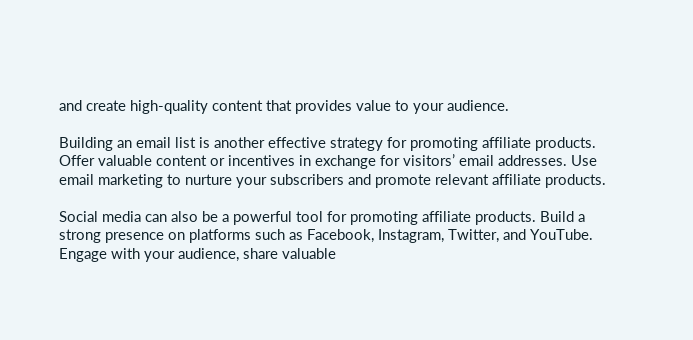and create high-quality content that provides value to your audience.

Building an email list is another effective strategy for promoting affiliate products. Offer valuable content or incentives in exchange for visitors’ email addresses. Use email marketing to nurture your subscribers and promote relevant affiliate products.

Social media can also be a powerful tool for promoting affiliate products. Build a strong presence on platforms such as Facebook, Instagram, Twitter, and YouTube. Engage with your audience, share valuable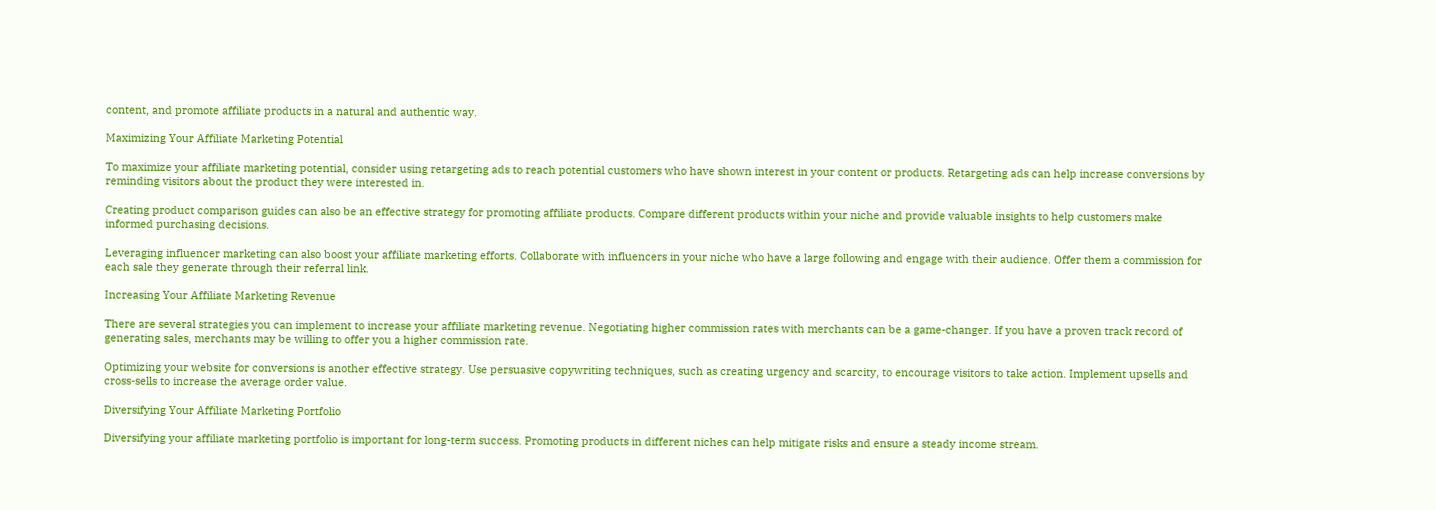content, and promote affiliate products in a natural and authentic way.

Maximizing Your Affiliate Marketing Potential

To maximize your affiliate marketing potential, consider using retargeting ads to reach potential customers who have shown interest in your content or products. Retargeting ads can help increase conversions by reminding visitors about the product they were interested in.

Creating product comparison guides can also be an effective strategy for promoting affiliate products. Compare different products within your niche and provide valuable insights to help customers make informed purchasing decisions.

Leveraging influencer marketing can also boost your affiliate marketing efforts. Collaborate with influencers in your niche who have a large following and engage with their audience. Offer them a commission for each sale they generate through their referral link.

Increasing Your Affiliate Marketing Revenue

There are several strategies you can implement to increase your affiliate marketing revenue. Negotiating higher commission rates with merchants can be a game-changer. If you have a proven track record of generating sales, merchants may be willing to offer you a higher commission rate.

Optimizing your website for conversions is another effective strategy. Use persuasive copywriting techniques, such as creating urgency and scarcity, to encourage visitors to take action. Implement upsells and cross-sells to increase the average order value.

Diversifying Your Affiliate Marketing Portfolio

Diversifying your affiliate marketing portfolio is important for long-term success. Promoting products in different niches can help mitigate risks and ensure a steady income stream.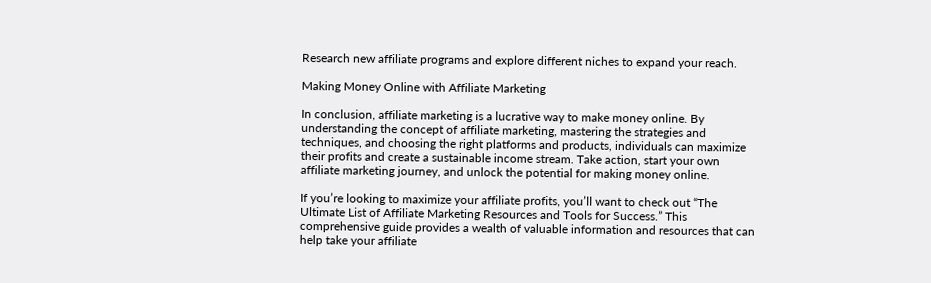Research new affiliate programs and explore different niches to expand your reach.

Making Money Online with Affiliate Marketing

In conclusion, affiliate marketing is a lucrative way to make money online. By understanding the concept of affiliate marketing, mastering the strategies and techniques, and choosing the right platforms and products, individuals can maximize their profits and create a sustainable income stream. Take action, start your own affiliate marketing journey, and unlock the potential for making money online.

If you’re looking to maximize your affiliate profits, you’ll want to check out “The Ultimate List of Affiliate Marketing Resources and Tools for Success.” This comprehensive guide provides a wealth of valuable information and resources that can help take your affiliate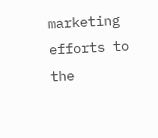marketing efforts to the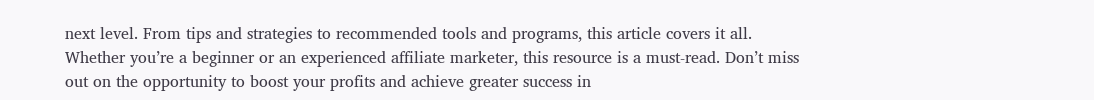next level. From tips and strategies to recommended tools and programs, this article covers it all. Whether you’re a beginner or an experienced affiliate marketer, this resource is a must-read. Don’t miss out on the opportunity to boost your profits and achieve greater success in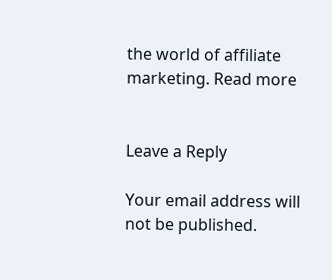the world of affiliate marketing. Read more


Leave a Reply

Your email address will not be published.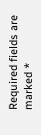Required fields are marked *